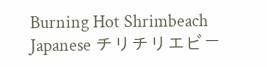Burning Hot Shrimbeach
Japanese チリチリエビー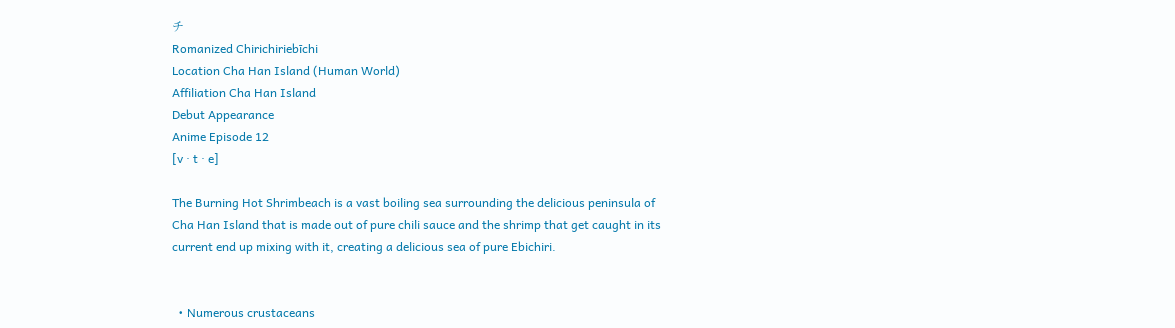チ
Romanized Chirichiriebīchi
Location Cha Han Island (Human World)
Affiliation Cha Han Island
Debut Appearance
Anime Episode 12
[v · t · e]

The Burning Hot Shrimbeach is a vast boiling sea surrounding the delicious peninsula of Cha Han Island that is made out of pure chili sauce and the shrimp that get caught in its current end up mixing with it, creating a delicious sea of pure Ebichiri.


  • Numerous crustaceans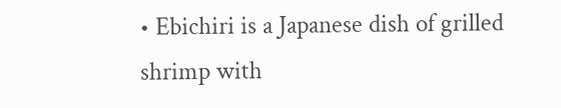• Ebichiri is a Japanese dish of grilled shrimp with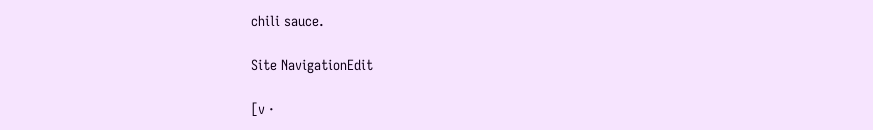chili sauce.

Site NavigationEdit

[v ·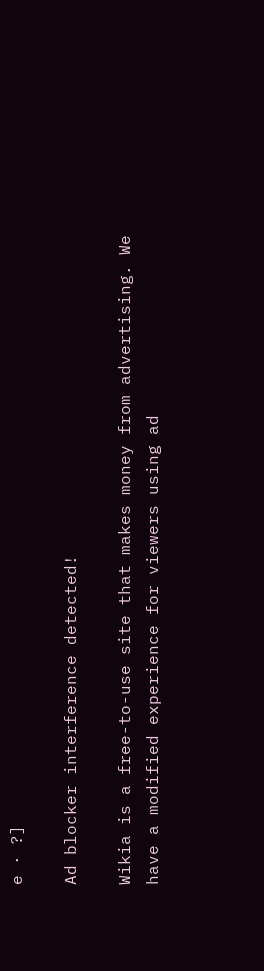e · ?]

Ad blocker interference detected!

Wikia is a free-to-use site that makes money from advertising. We have a modified experience for viewers using ad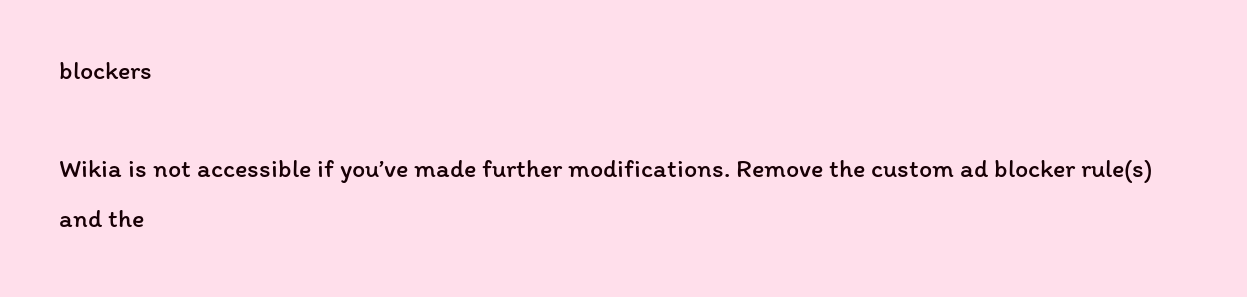blockers

Wikia is not accessible if you’ve made further modifications. Remove the custom ad blocker rule(s) and the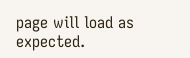page will load as expected.